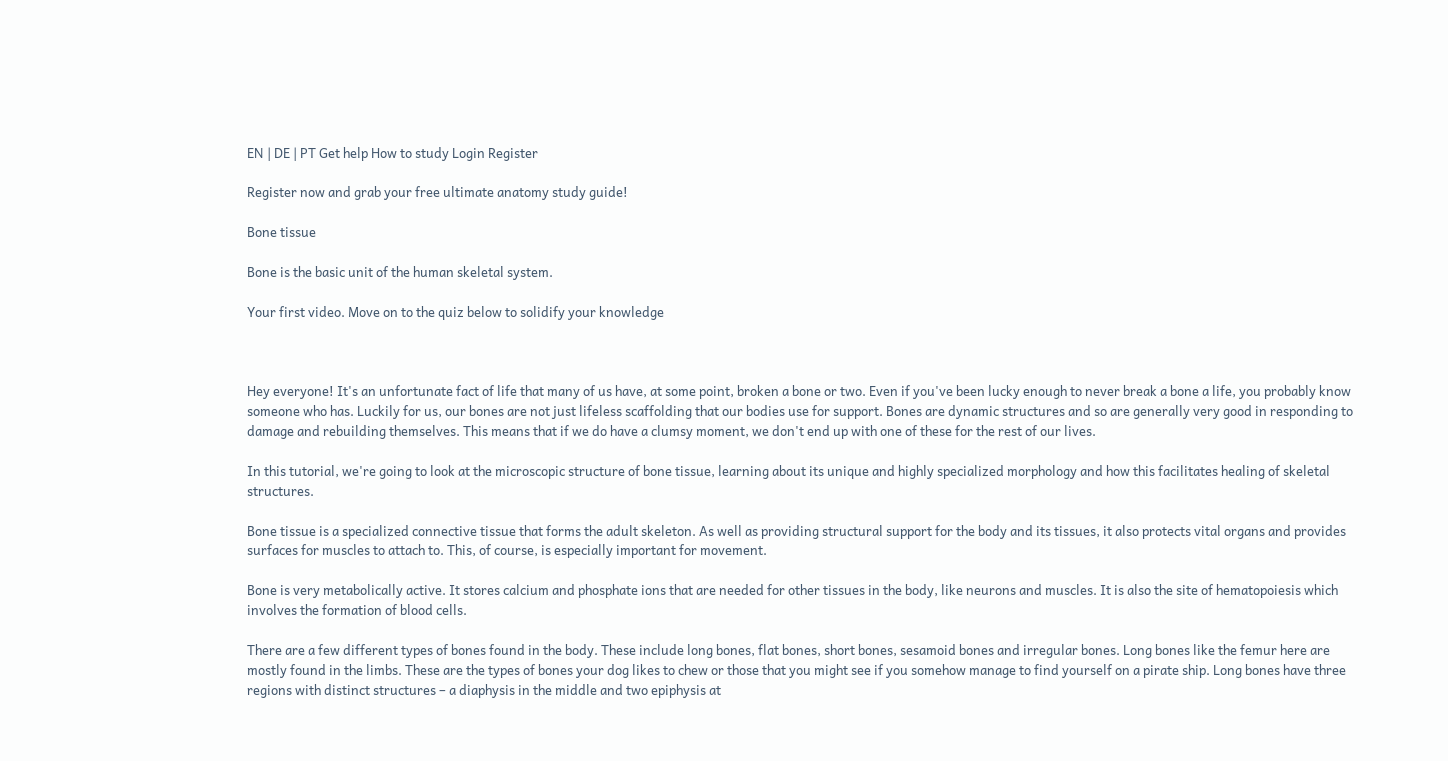EN | DE | PT Get help How to study Login Register

Register now and grab your free ultimate anatomy study guide!

Bone tissue

Bone is the basic unit of the human skeletal system.

Your first video. Move on to the quiz below to solidify your knowledge



Hey everyone! It's an unfortunate fact of life that many of us have, at some point, broken a bone or two. Even if you've been lucky enough to never break a bone a life, you probably know someone who has. Luckily for us, our bones are not just lifeless scaffolding that our bodies use for support. Bones are dynamic structures and so are generally very good in responding to damage and rebuilding themselves. This means that if we do have a clumsy moment, we don't end up with one of these for the rest of our lives.

In this tutorial, we're going to look at the microscopic structure of bone tissue, learning about its unique and highly specialized morphology and how this facilitates healing of skeletal structures.

Bone tissue is a specialized connective tissue that forms the adult skeleton. As well as providing structural support for the body and its tissues, it also protects vital organs and provides surfaces for muscles to attach to. This, of course, is especially important for movement.

Bone is very metabolically active. It stores calcium and phosphate ions that are needed for other tissues in the body, like neurons and muscles. It is also the site of hematopoiesis which involves the formation of blood cells.

There are a few different types of bones found in the body. These include long bones, flat bones, short bones, sesamoid bones and irregular bones. Long bones like the femur here are mostly found in the limbs. These are the types of bones your dog likes to chew or those that you might see if you somehow manage to find yourself on a pirate ship. Long bones have three regions with distinct structures – a diaphysis in the middle and two epiphysis at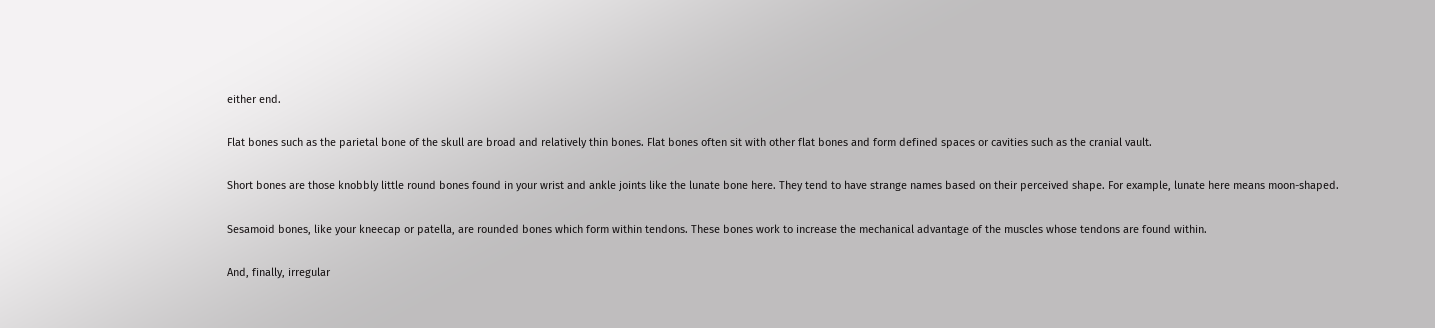either end.

Flat bones such as the parietal bone of the skull are broad and relatively thin bones. Flat bones often sit with other flat bones and form defined spaces or cavities such as the cranial vault.

Short bones are those knobbly little round bones found in your wrist and ankle joints like the lunate bone here. They tend to have strange names based on their perceived shape. For example, lunate here means moon-shaped.

Sesamoid bones, like your kneecap or patella, are rounded bones which form within tendons. These bones work to increase the mechanical advantage of the muscles whose tendons are found within.

And, finally, irregular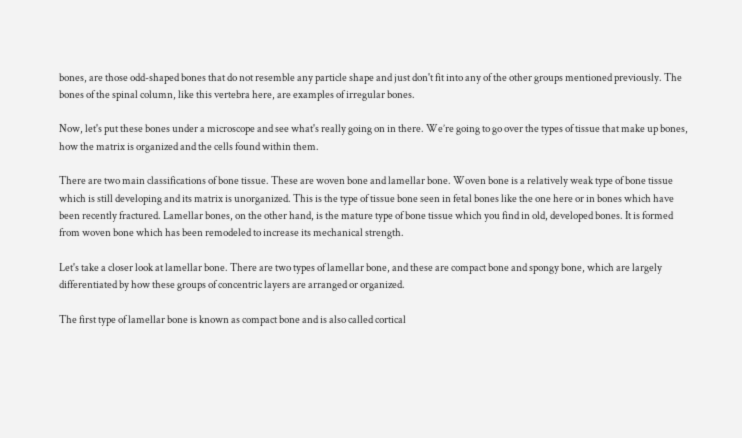bones, are those odd-shaped bones that do not resemble any particle shape and just don't fit into any of the other groups mentioned previously. The bones of the spinal column, like this vertebra here, are examples of irregular bones.

Now, let's put these bones under a microscope and see what's really going on in there. We’re going to go over the types of tissue that make up bones, how the matrix is organized and the cells found within them.

There are two main classifications of bone tissue. These are woven bone and lamellar bone. Woven bone is a relatively weak type of bone tissue which is still developing and its matrix is unorganized. This is the type of tissue bone seen in fetal bones like the one here or in bones which have been recently fractured. Lamellar bones, on the other hand, is the mature type of bone tissue which you find in old, developed bones. It is formed from woven bone which has been remodeled to increase its mechanical strength.

Let's take a closer look at lamellar bone. There are two types of lamellar bone, and these are compact bone and spongy bone, which are largely differentiated by how these groups of concentric layers are arranged or organized.

The first type of lamellar bone is known as compact bone and is also called cortical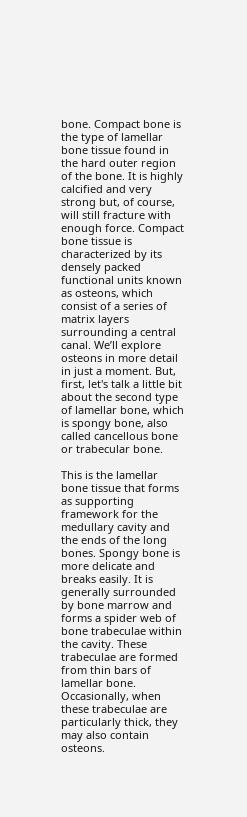bone. Compact bone is the type of lamellar bone tissue found in the hard outer region of the bone. It is highly calcified and very strong but, of course, will still fracture with enough force. Compact bone tissue is characterized by its densely packed functional units known as osteons, which consist of a series of matrix layers surrounding a central canal. We’ll explore osteons in more detail in just a moment. But, first, let's talk a little bit about the second type of lamellar bone, which is spongy bone, also called cancellous bone or trabecular bone.

This is the lamellar bone tissue that forms as supporting framework for the medullary cavity and the ends of the long bones. Spongy bone is more delicate and breaks easily. It is generally surrounded by bone marrow and forms a spider web of bone trabeculae within the cavity. These trabeculae are formed from thin bars of lamellar bone. Occasionally, when these trabeculae are particularly thick, they may also contain osteons.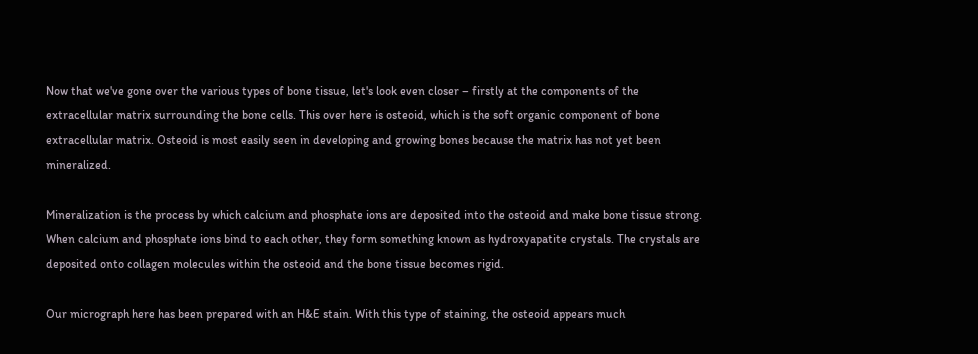Now that we've gone over the various types of bone tissue, let's look even closer – firstly at the components of the extracellular matrix surrounding the bone cells. This over here is osteoid, which is the soft organic component of bone extracellular matrix. Osteoid is most easily seen in developing and growing bones because the matrix has not yet been mineralized.

Mineralization is the process by which calcium and phosphate ions are deposited into the osteoid and make bone tissue strong. When calcium and phosphate ions bind to each other, they form something known as hydroxyapatite crystals. The crystals are deposited onto collagen molecules within the osteoid and the bone tissue becomes rigid.

Our micrograph here has been prepared with an H&E stain. With this type of staining, the osteoid appears much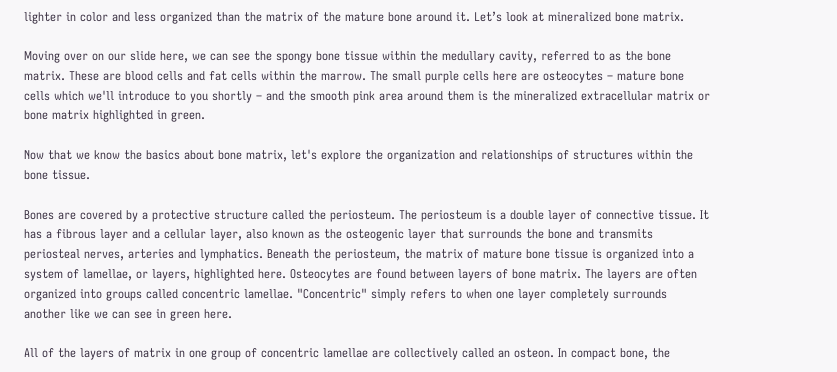lighter in color and less organized than the matrix of the mature bone around it. Let’s look at mineralized bone matrix.

Moving over on our slide here, we can see the spongy bone tissue within the medullary cavity, referred to as the bone matrix. These are blood cells and fat cells within the marrow. The small purple cells here are osteocytes – mature bone cells which we'll introduce to you shortly – and the smooth pink area around them is the mineralized extracellular matrix or bone matrix highlighted in green.

Now that we know the basics about bone matrix, let's explore the organization and relationships of structures within the bone tissue.

Bones are covered by a protective structure called the periosteum. The periosteum is a double layer of connective tissue. It has a fibrous layer and a cellular layer, also known as the osteogenic layer that surrounds the bone and transmits periosteal nerves, arteries and lymphatics. Beneath the periosteum, the matrix of mature bone tissue is organized into a system of lamellae, or layers, highlighted here. Osteocytes are found between layers of bone matrix. The layers are often organized into groups called concentric lamellae. "Concentric" simply refers to when one layer completely surrounds another like we can see in green here.

All of the layers of matrix in one group of concentric lamellae are collectively called an osteon. In compact bone, the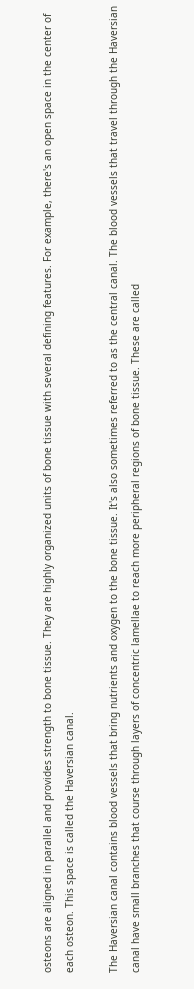osteons are aligned in parallel and provides strength to bone tissue. They are highly organized units of bone tissue with several defining features. For example, there's an open space in the center of each osteon. This space is called the Haversian canal.

The Haversian canal contains blood vessels that bring nutrients and oxygen to the bone tissue. It's also sometimes referred to as the central canal. The blood vessels that travel through the Haversian canal have small branches that course through layers of concentric lamellae to reach more peripheral regions of bone tissue. These are called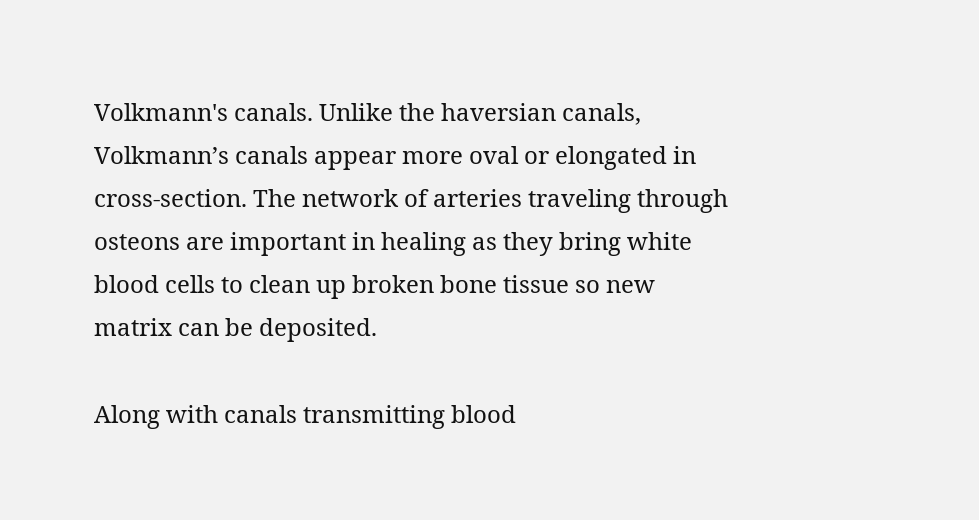Volkmann's canals. Unlike the haversian canals, Volkmann’s canals appear more oval or elongated in cross-section. The network of arteries traveling through osteons are important in healing as they bring white blood cells to clean up broken bone tissue so new matrix can be deposited.

Along with canals transmitting blood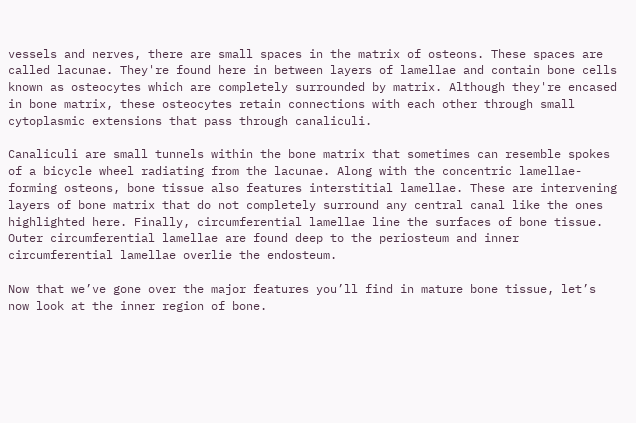vessels and nerves, there are small spaces in the matrix of osteons. These spaces are called lacunae. They're found here in between layers of lamellae and contain bone cells known as osteocytes which are completely surrounded by matrix. Although they're encased in bone matrix, these osteocytes retain connections with each other through small cytoplasmic extensions that pass through canaliculi.

Canaliculi are small tunnels within the bone matrix that sometimes can resemble spokes of a bicycle wheel radiating from the lacunae. Along with the concentric lamellae-forming osteons, bone tissue also features interstitial lamellae. These are intervening layers of bone matrix that do not completely surround any central canal like the ones highlighted here. Finally, circumferential lamellae line the surfaces of bone tissue. Outer circumferential lamellae are found deep to the periosteum and inner circumferential lamellae overlie the endosteum.

Now that we’ve gone over the major features you’ll find in mature bone tissue, let’s now look at the inner region of bone.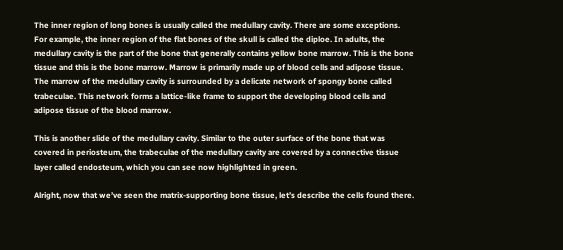The inner region of long bones is usually called the medullary cavity. There are some exceptions. For example, the inner region of the flat bones of the skull is called the diploe. In adults, the medullary cavity is the part of the bone that generally contains yellow bone marrow. This is the bone tissue and this is the bone marrow. Marrow is primarily made up of blood cells and adipose tissue. The marrow of the medullary cavity is surrounded by a delicate network of spongy bone called trabeculae. This network forms a lattice-like frame to support the developing blood cells and adipose tissue of the blood marrow.

This is another slide of the medullary cavity. Similar to the outer surface of the bone that was covered in periosteum, the trabeculae of the medullary cavity are covered by a connective tissue layer called endosteum, which you can see now highlighted in green.

Alright, now that we’ve seen the matrix-supporting bone tissue, let’s describe the cells found there.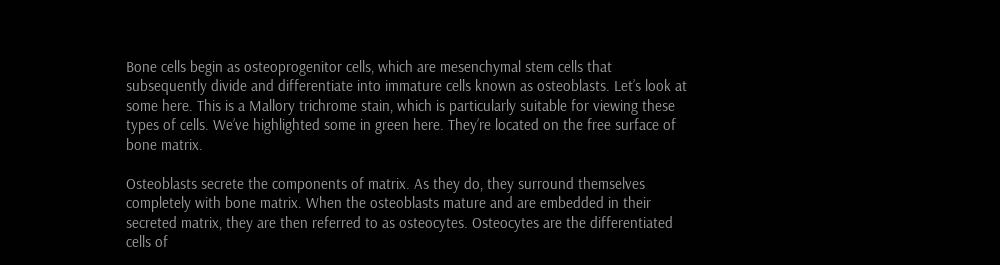Bone cells begin as osteoprogenitor cells, which are mesenchymal stem cells that subsequently divide and differentiate into immature cells known as osteoblasts. Let’s look at some here. This is a Mallory trichrome stain, which is particularly suitable for viewing these types of cells. We’ve highlighted some in green here. They’re located on the free surface of bone matrix.

Osteoblasts secrete the components of matrix. As they do, they surround themselves completely with bone matrix. When the osteoblasts mature and are embedded in their secreted matrix, they are then referred to as osteocytes. Osteocytes are the differentiated cells of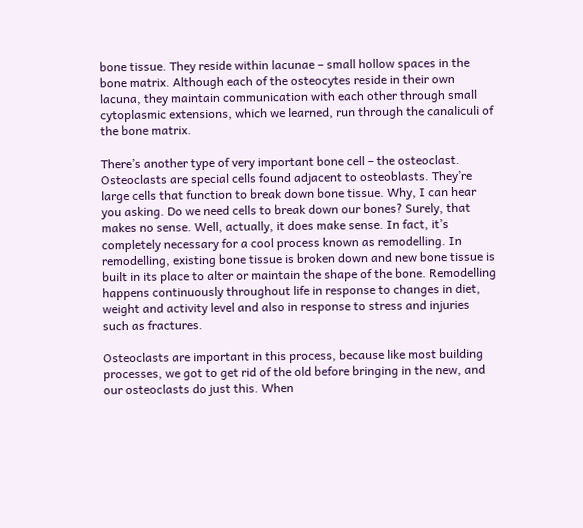bone tissue. They reside within lacunae – small hollow spaces in the bone matrix. Although each of the osteocytes reside in their own lacuna, they maintain communication with each other through small cytoplasmic extensions, which we learned, run through the canaliculi of the bone matrix.

There’s another type of very important bone cell – the osteoclast. Osteoclasts are special cells found adjacent to osteoblasts. They’re large cells that function to break down bone tissue. Why, I can hear you asking. Do we need cells to break down our bones? Surely, that makes no sense. Well, actually, it does make sense. In fact, it’s completely necessary for a cool process known as remodelling. In remodelling, existing bone tissue is broken down and new bone tissue is built in its place to alter or maintain the shape of the bone. Remodelling happens continuously throughout life in response to changes in diet, weight and activity level and also in response to stress and injuries such as fractures.

Osteoclasts are important in this process, because like most building processes, we got to get rid of the old before bringing in the new, and our osteoclasts do just this. When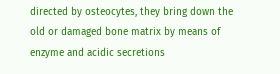directed by osteocytes, they bring down the old or damaged bone matrix by means of enzyme and acidic secretions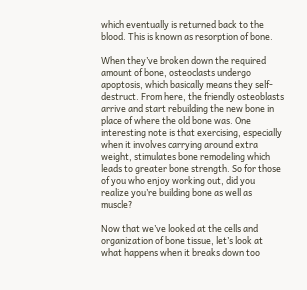which eventually is returned back to the blood. This is known as resorption of bone.

When they’ve broken down the required amount of bone, osteoclasts undergo apoptosis, which basically means they self-destruct. From here, the friendly osteoblasts arrive and start rebuilding the new bone in place of where the old bone was. One interesting note is that exercising, especially when it involves carrying around extra weight, stimulates bone remodeling which leads to greater bone strength. So for those of you who enjoy working out, did you realize you’re building bone as well as muscle?

Now that we’ve looked at the cells and organization of bone tissue, let’s look at what happens when it breaks down too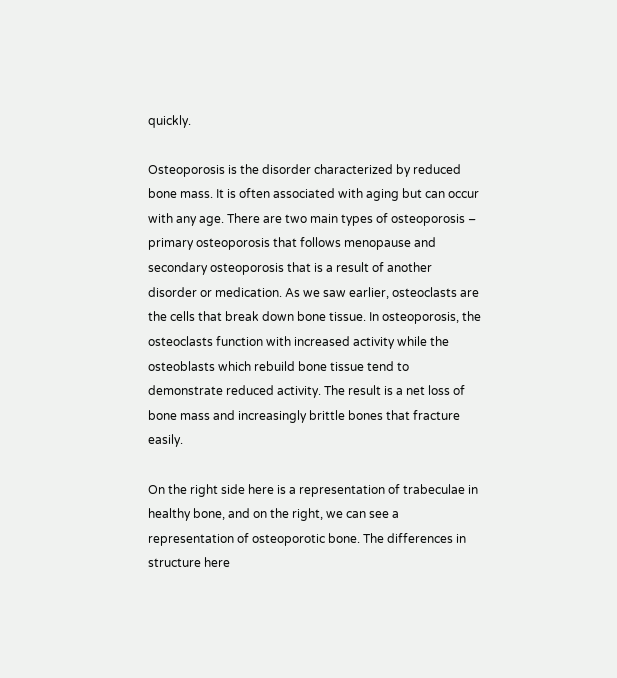quickly.

Osteoporosis is the disorder characterized by reduced bone mass. It is often associated with aging but can occur with any age. There are two main types of osteoporosis – primary osteoporosis that follows menopause and secondary osteoporosis that is a result of another disorder or medication. As we saw earlier, osteoclasts are the cells that break down bone tissue. In osteoporosis, the osteoclasts function with increased activity while the osteoblasts which rebuild bone tissue tend to demonstrate reduced activity. The result is a net loss of bone mass and increasingly brittle bones that fracture easily.

On the right side here is a representation of trabeculae in healthy bone, and on the right, we can see a representation of osteoporotic bone. The differences in structure here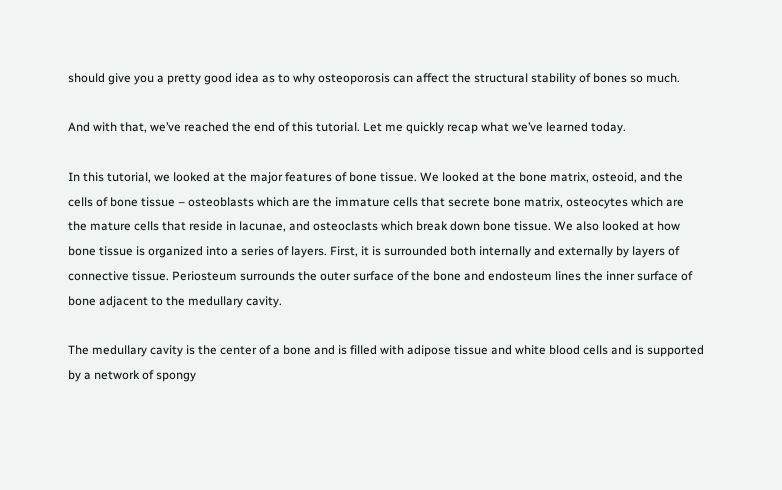should give you a pretty good idea as to why osteoporosis can affect the structural stability of bones so much.

And with that, we’ve reached the end of this tutorial. Let me quickly recap what we’ve learned today.

In this tutorial, we looked at the major features of bone tissue. We looked at the bone matrix, osteoid, and the cells of bone tissue – osteoblasts which are the immature cells that secrete bone matrix, osteocytes which are the mature cells that reside in lacunae, and osteoclasts which break down bone tissue. We also looked at how bone tissue is organized into a series of layers. First, it is surrounded both internally and externally by layers of connective tissue. Periosteum surrounds the outer surface of the bone and endosteum lines the inner surface of bone adjacent to the medullary cavity.

The medullary cavity is the center of a bone and is filled with adipose tissue and white blood cells and is supported by a network of spongy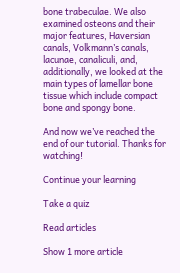bone trabeculae. We also examined osteons and their major features, Haversian canals, Volkmann’s canals, lacunae, canaliculi, and, additionally, we looked at the main types of lamellar bone tissue which include compact bone and spongy bone.

And now we’ve reached the end of our tutorial. Thanks for watching!

Continue your learning

Take a quiz

Read articles

Show 1 more article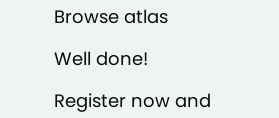Browse atlas

Well done!

Register now and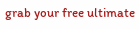grab your free ultimate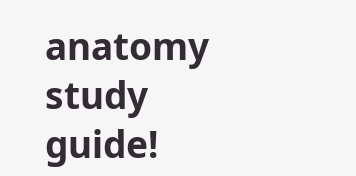anatomy study guide!